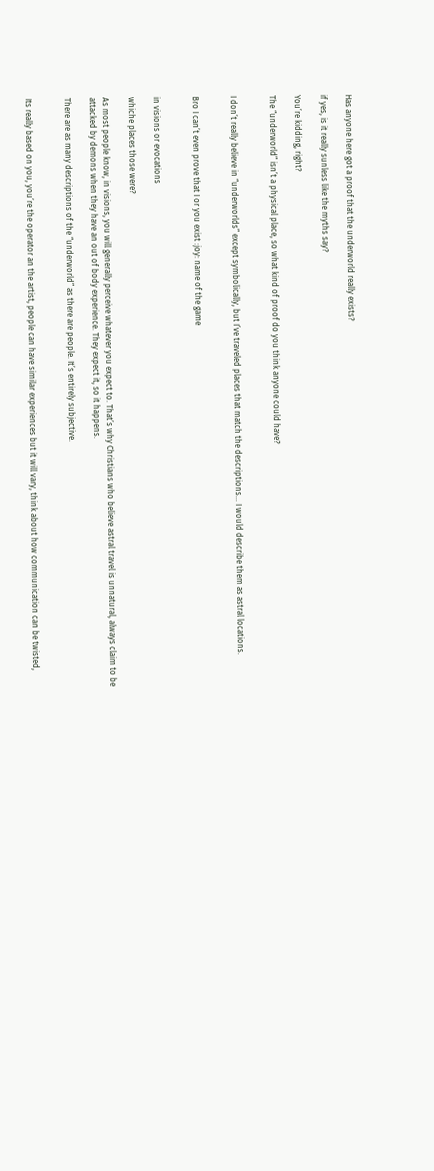Has anyone here got a proof that the underworld really exists?

if yes, is it really sunless like the myths say?

You’re kidding, right?

The “underworld” isn’t a physical place, so what kind of proof do you think anyone could have?


I don’t really believe in “underworlds” except symbolically, but I’ve traveled places that match the descriptions… I would describe them as astral locations.


Bro I can’t even prove that I or you exist :joy: name of the game


in visions or evocations

whiche places those were?

As most people know, in visions, you will generally perceive whatever you expect to. That’s why Christians who believe astral travel is unnatural, always claim to be attacked by demons when they have an out of body experience. They expect it, so it happens.

There are as many descriptions of the “underworld” as there are people. It’s entirely subjective.


Its really based on you, you’re the operator an the artist, people can have similar experiences but it will vary, think about how communication can be twisted,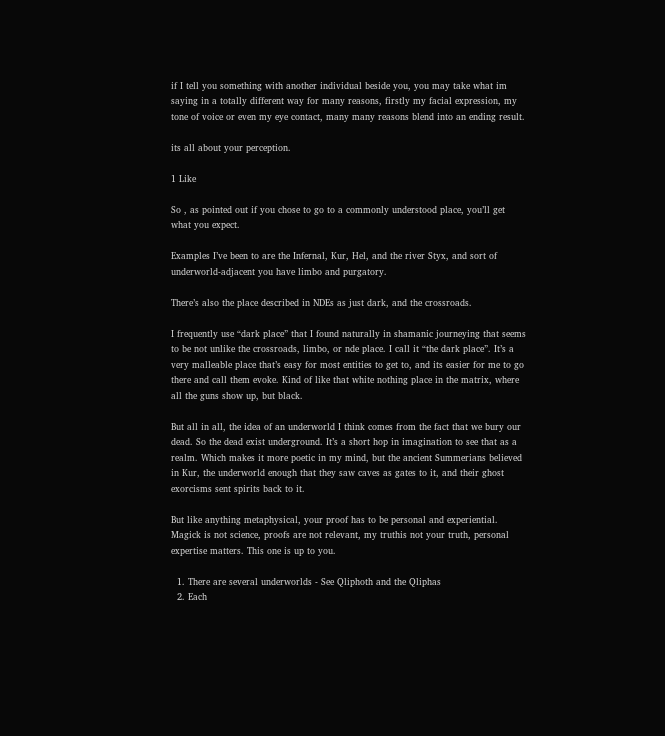if I tell you something with another individual beside you, you may take what im saying in a totally different way for many reasons, firstly my facial expression, my tone of voice or even my eye contact, many many reasons blend into an ending result.

its all about your perception.

1 Like

So , as pointed out if you chose to go to a commonly understood place, you’ll get what you expect.

Examples I’ve been to are the Infernal, Kur, Hel, and the river Styx, and sort of underworld-adjacent you have limbo and purgatory.

There’s also the place described in NDEs as just dark, and the crossroads.

I frequently use “dark place” that I found naturally in shamanic journeying that seems to be not unlike the crossroads, limbo, or nde place. I call it “the dark place”. It’s a very malleable place that’s easy for most entities to get to, and its easier for me to go there and call them evoke. Kind of like that white nothing place in the matrix, where all the guns show up, but black.

But all in all, the idea of an underworld I think comes from the fact that we bury our dead. So the dead exist underground. It’s a short hop in imagination to see that as a realm. Which makes it more poetic in my mind, but the ancient Summerians believed in Kur, the underworld enough that they saw caves as gates to it, and their ghost exorcisms sent spirits back to it.

But like anything metaphysical, your proof has to be personal and experiential. Magick is not science, proofs are not relevant, my truthis not your truth, personal expertise matters. This one is up to you.

  1. There are several underworlds - See Qliphoth and the Qliphas
  2. Each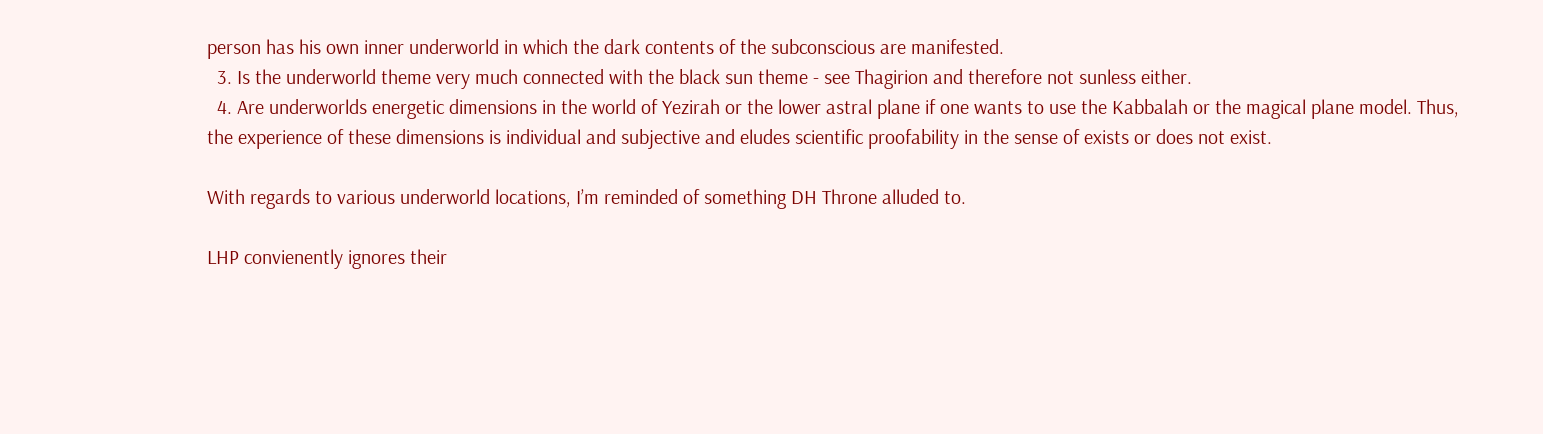person has his own inner underworld in which the dark contents of the subconscious are manifested.
  3. Is the underworld theme very much connected with the black sun theme - see Thagirion and therefore not sunless either.
  4. Are underworlds energetic dimensions in the world of Yezirah or the lower astral plane if one wants to use the Kabbalah or the magical plane model. Thus, the experience of these dimensions is individual and subjective and eludes scientific proofability in the sense of exists or does not exist.

With regards to various underworld locations, I’m reminded of something DH Throne alluded to.

LHP convienently ignores their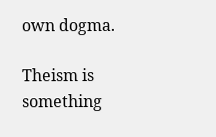own dogma.

Theism is something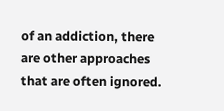of an addiction, there are other approaches that are often ignored.